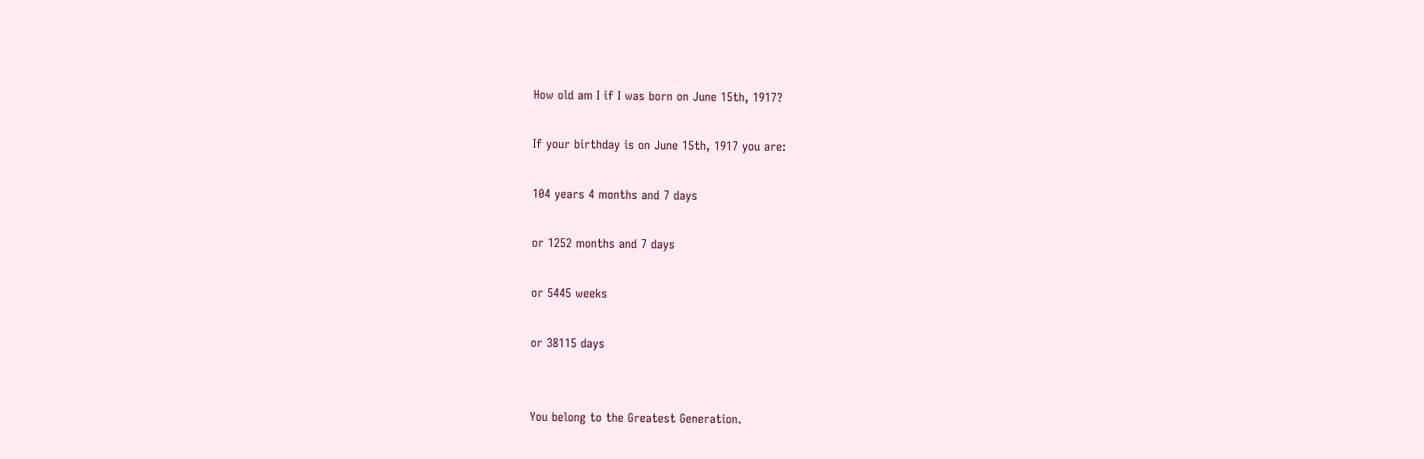How old am I if I was born on June 15th, 1917?

If your birthday is on June 15th, 1917 you are:

104 years 4 months and 7 days

or 1252 months and 7 days

or 5445 weeks

or 38115 days


You belong to the Greatest Generation.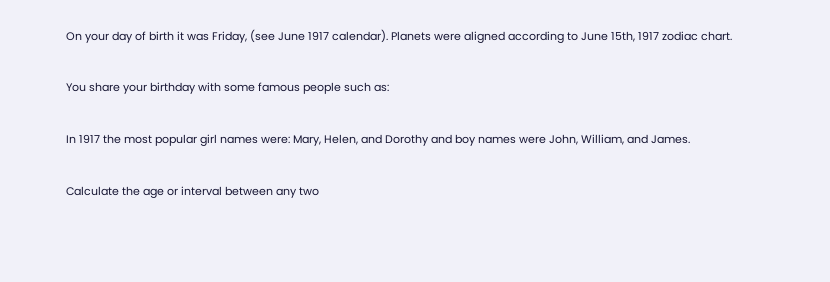On your day of birth it was Friday, (see June 1917 calendar). Planets were aligned according to June 15th, 1917 zodiac chart.

You share your birthday with some famous people such as:

In 1917 the most popular girl names were: Mary, Helen, and Dorothy and boy names were John, William, and James.

Calculate the age or interval between any two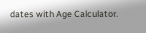dates with Age Calculator.